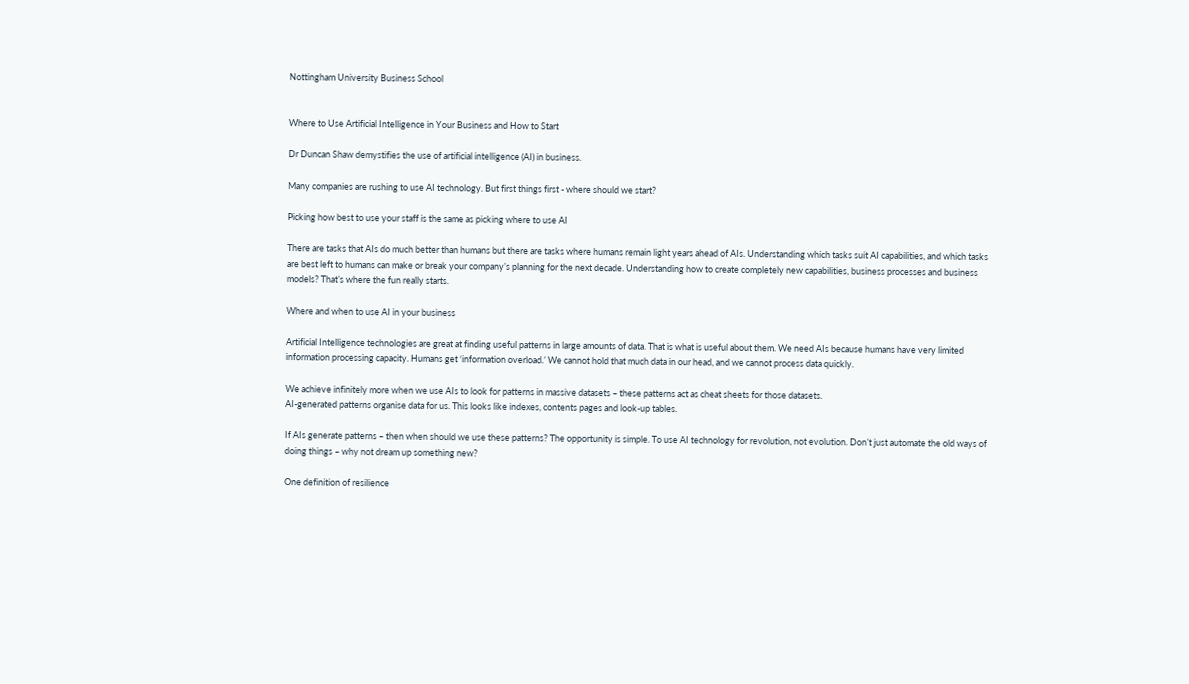Nottingham University Business School


Where to Use Artificial Intelligence in Your Business and How to Start

Dr Duncan Shaw demystifies the use of artificial intelligence (AI) in business.

Many companies are rushing to use AI technology. But first things first - where should we start?

Picking how best to use your staff is the same as picking where to use AI

There are tasks that AIs do much better than humans but there are tasks where humans remain light years ahead of AIs. Understanding which tasks suit AI capabilities, and which tasks are best left to humans can make or break your company’s planning for the next decade. Understanding how to create completely new capabilities, business processes and business models? That’s where the fun really starts.

Where and when to use AI in your business

Artificial Intelligence technologies are great at finding useful patterns in large amounts of data. That is what is useful about them. We need AIs because humans have very limited information processing capacity. Humans get ‘information overload.’ We cannot hold that much data in our head, and we cannot process data quickly.

We achieve infinitely more when we use AIs to look for patterns in massive datasets – these patterns act as cheat sheets for those datasets.
AI-generated patterns organise data for us. This looks like indexes, contents pages and look-up tables.

If AIs generate patterns – then when should we use these patterns? The opportunity is simple. To use AI technology for revolution, not evolution. Don’t just automate the old ways of doing things – why not dream up something new?

One definition of resilience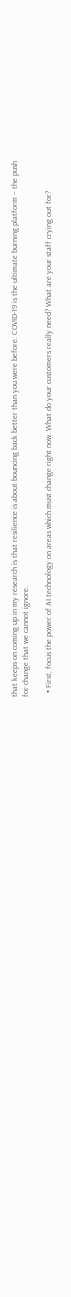that keeps on coming up in my research is that resilience is about bouncing back better than you were before. COVID-19 is the ultimate burning platform – the push for change that we cannot ignore.

  • First, focus the power of AI technology on areas which must change right now. What do your customers really need? What are your staff crying out for?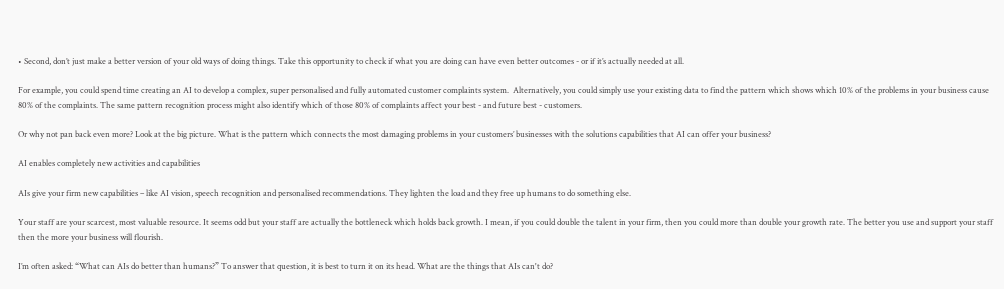• Second, don’t just make a better version of your old ways of doing things. Take this opportunity to check if what you are doing can have even better outcomes - or if it’s actually needed at all.

For example, you could spend time creating an AI to develop a complex, super personalised and fully automated customer complaints system.  Alternatively, you could simply use your existing data to find the pattern which shows which 10% of the problems in your business cause 80% of the complaints. The same pattern recognition process might also identify which of those 80% of complaints affect your best - and future best - customers.

Or why not pan back even more? Look at the big picture. What is the pattern which connects the most damaging problems in your customers’ businesses with the solutions capabilities that AI can offer your business?

AI enables completely new activities and capabilities

AIs give your firm new capabilities – like AI vision, speech recognition and personalised recommendations. They lighten the load and they free up humans to do something else.

Your staff are your scarcest, most valuable resource. It seems odd but your staff are actually the bottleneck which holds back growth. I mean, if you could double the talent in your firm, then you could more than double your growth rate. The better you use and support your staff then the more your business will flourish.

I’m often asked: “What can AIs do better than humans?” To answer that question, it is best to turn it on its head. What are the things that AIs can't do?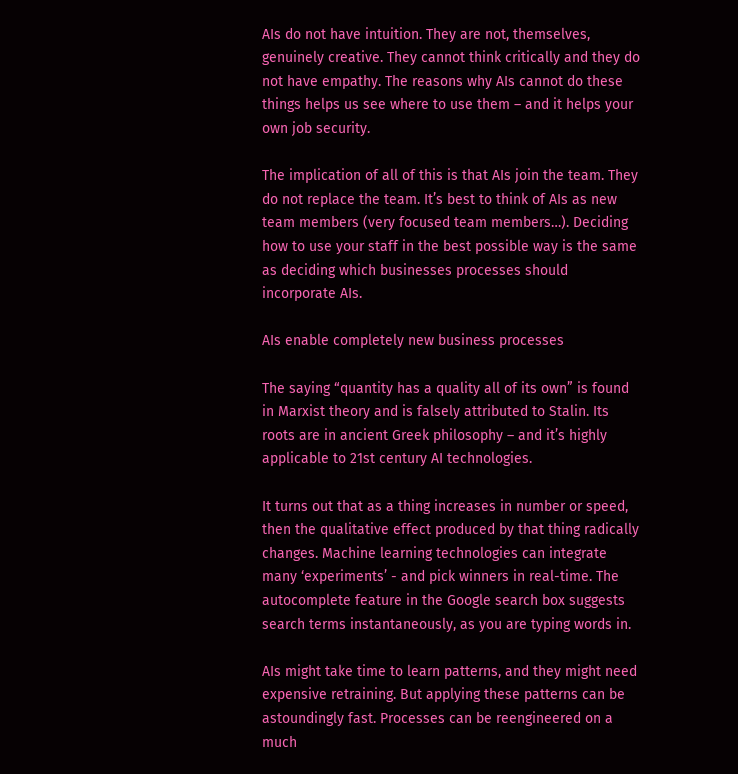AIs do not have intuition. They are not, themselves, genuinely creative. They cannot think critically and they do not have empathy. The reasons why AIs cannot do these things helps us see where to use them – and it helps your own job security.

The implication of all of this is that AIs join the team. They do not replace the team. It’s best to think of AIs as new team members (very focused team members…). Deciding how to use your staff in the best possible way is the same as deciding which businesses processes should incorporate AIs.

AIs enable completely new business processes

The saying “quantity has a quality all of its own” is found in Marxist theory and is falsely attributed to Stalin. Its roots are in ancient Greek philosophy – and it’s highly applicable to 21st century AI technologies.

It turns out that as a thing increases in number or speed, then the qualitative effect produced by that thing radically changes. Machine learning technologies can integrate many ‘experiments’ - and pick winners in real-time. The autocomplete feature in the Google search box suggests search terms instantaneously, as you are typing words in.

AIs might take time to learn patterns, and they might need expensive retraining. But applying these patterns can be astoundingly fast. Processes can be reengineered on a much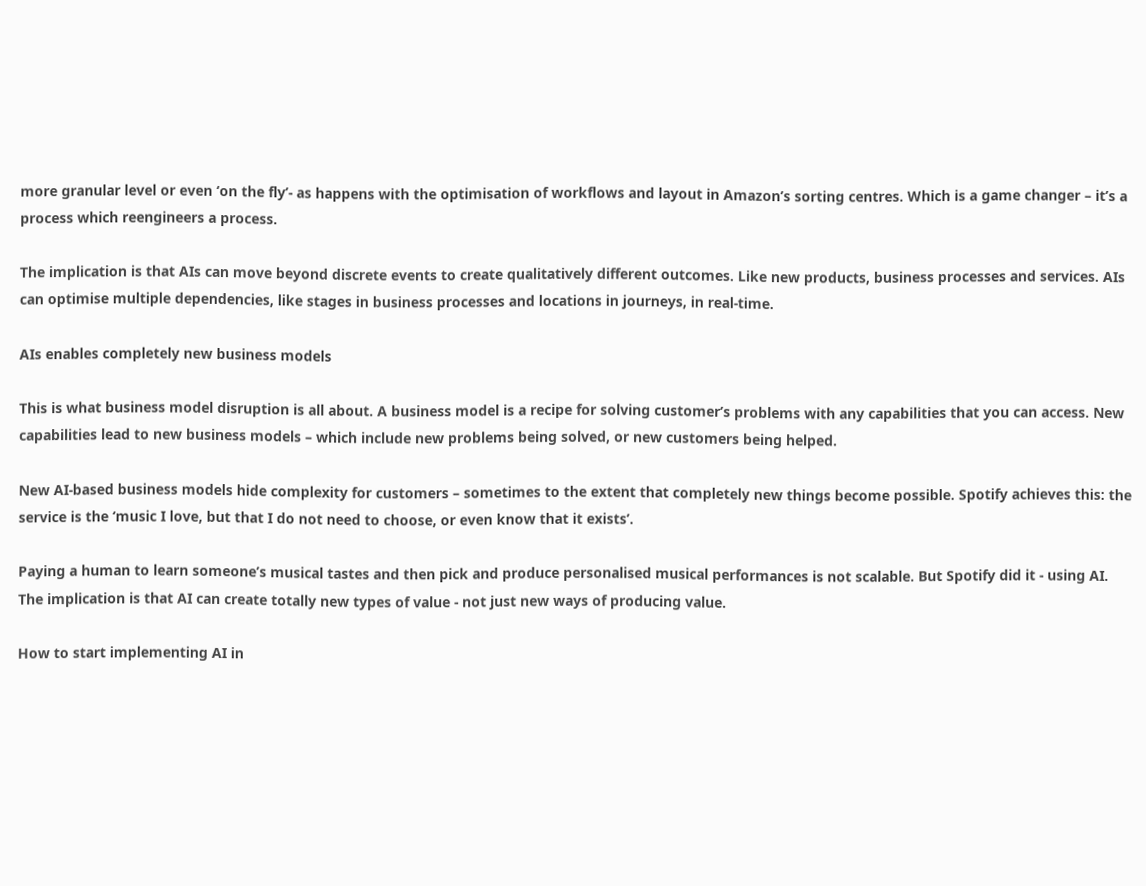more granular level or even ‘on the fly’- as happens with the optimisation of workflows and layout in Amazon’s sorting centres. Which is a game changer – it’s a process which reengineers a process.

The implication is that AIs can move beyond discrete events to create qualitatively different outcomes. Like new products, business processes and services. AIs can optimise multiple dependencies, like stages in business processes and locations in journeys, in real-time.

AIs enables completely new business models

This is what business model disruption is all about. A business model is a recipe for solving customer’s problems with any capabilities that you can access. New capabilities lead to new business models – which include new problems being solved, or new customers being helped.

New AI-based business models hide complexity for customers – sometimes to the extent that completely new things become possible. Spotify achieves this: the service is the ‘music I love, but that I do not need to choose, or even know that it exists’.

Paying a human to learn someone’s musical tastes and then pick and produce personalised musical performances is not scalable. But Spotify did it - using AI.
The implication is that AI can create totally new types of value - not just new ways of producing value.

How to start implementing AI in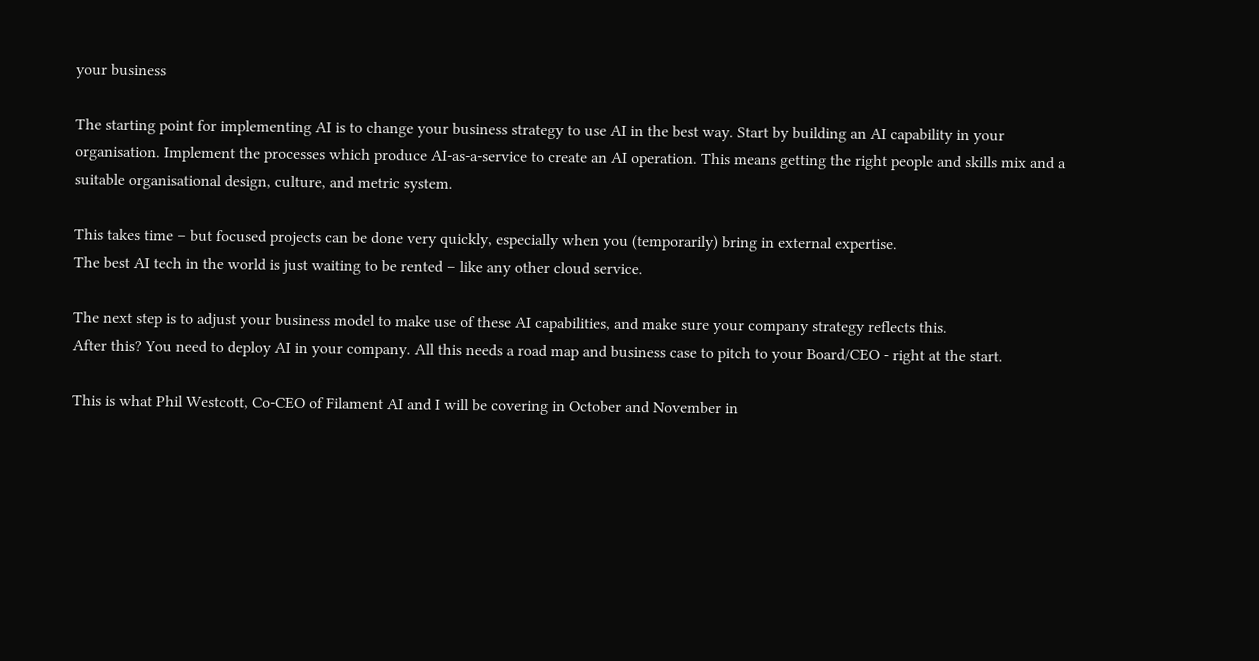your business

The starting point for implementing AI is to change your business strategy to use AI in the best way. Start by building an AI capability in your organisation. Implement the processes which produce AI-as-a-service to create an AI operation. This means getting the right people and skills mix and a suitable organisational design, culture, and metric system.

This takes time – but focused projects can be done very quickly, especially when you (temporarily) bring in external expertise.
The best AI tech in the world is just waiting to be rented – like any other cloud service.

The next step is to adjust your business model to make use of these AI capabilities, and make sure your company strategy reflects this.
After this? You need to deploy AI in your company. All this needs a road map and business case to pitch to your Board/CEO - right at the start.

This is what Phil Westcott, Co-CEO of Filament AI and I will be covering in October and November in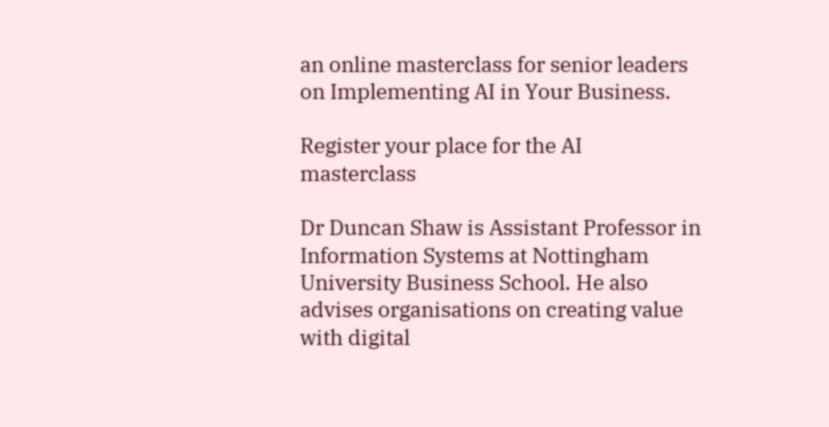an online masterclass for senior leaders on Implementing AI in Your Business.

Register your place for the AI masterclass

Dr Duncan Shaw is Assistant Professor in Information Systems at Nottingham University Business School. He also advises organisations on creating value with digital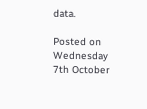data.

Posted on Wednesday 7th October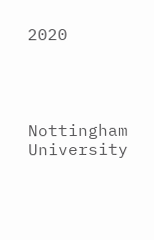2020




Nottingham University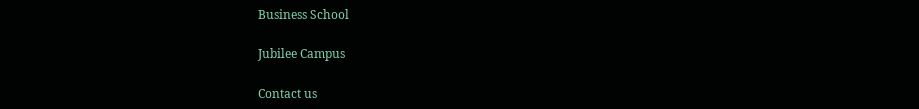Business School

Jubilee Campus

Contact us